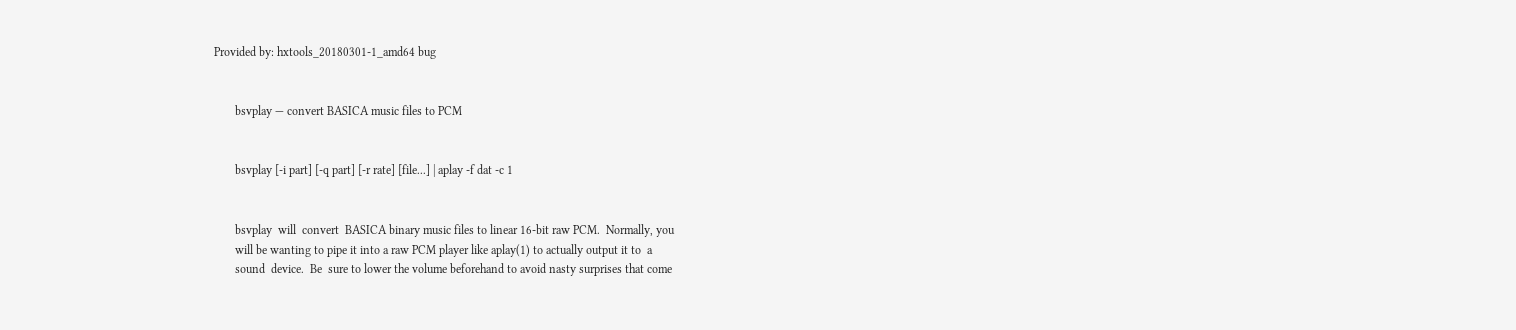Provided by: hxtools_20180301-1_amd64 bug


       bsvplay — convert BASICA music files to PCM


       bsvplay [-i part] [-q part] [-r rate] [file...] | aplay -f dat -c 1


       bsvplay  will  convert  BASICA binary music files to linear 16-bit raw PCM.  Normally, you
       will be wanting to pipe it into a raw PCM player like aplay(1) to actually output it to  a
       sound  device.  Be  sure to lower the volume beforehand to avoid nasty surprises that come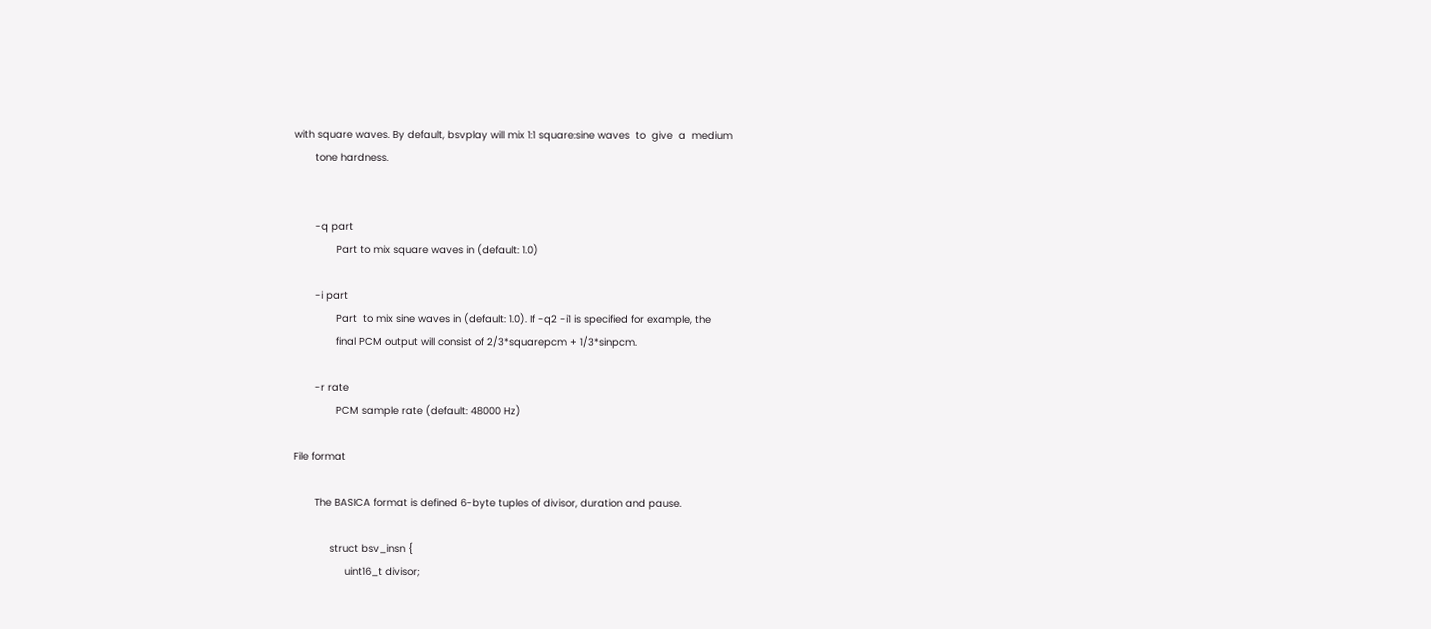with square waves. By default, bsvplay will mix 1:1 square:sine waves  to  give  a  medium
       tone hardness.


       -q part
              Part to mix square waves in (default: 1.0)

       -i part
              Part  to mix sine waves in (default: 1.0). If -q2 -i1 is specified for example, the
              final PCM output will consist of 2/3*squarepcm + 1/3*sinpcm.

       -r rate
              PCM sample rate (default: 48000 Hz)

File format

       The BASICA format is defined 6-byte tuples of divisor, duration and pause.

            struct bsv_insn {
                 uint16_t divisor;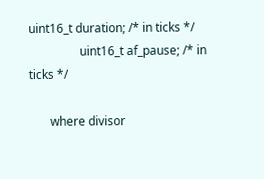uint16_t duration; /* in ticks */
                 uint16_t af_pause; /* in ticks */

       where divisor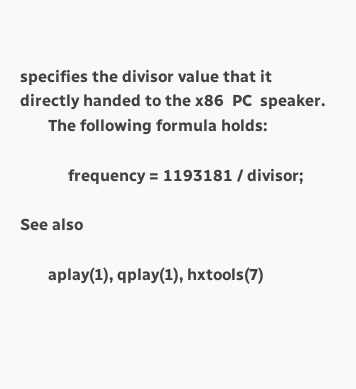specifies the divisor value that it directly handed to the x86  PC  speaker.
       The following formula holds:

            frequency = 1193181 / divisor;

See also

       aplay(1), qplay(1), hxtools(7)